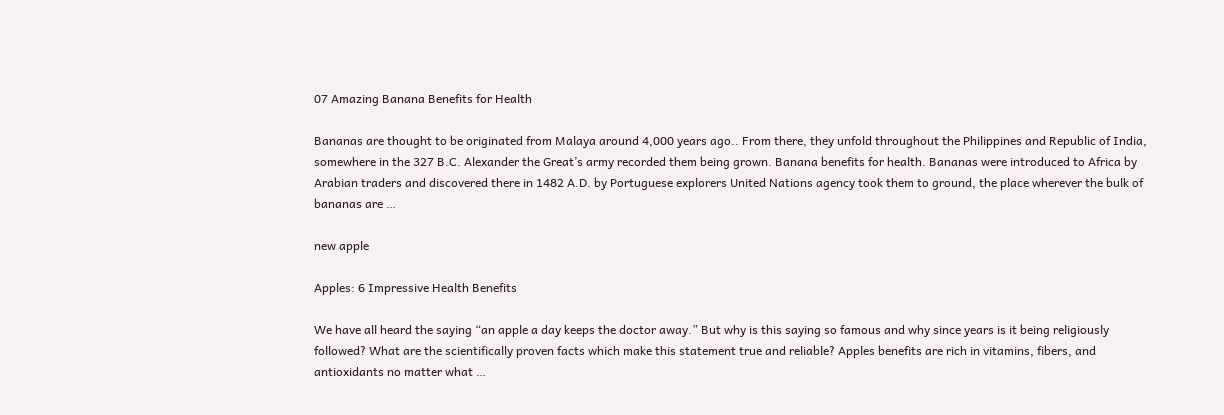07 Amazing Banana Benefits for Health

Bananas are thought to be originated from Malaya around 4,000 years ago.. From there, they unfold throughout the Philippines and Republic of India, somewhere in the 327 B.C. Alexander the Great’s army recorded them being grown. Banana benefits for health. Bananas were introduced to Africa by Arabian traders and discovered there in 1482 A.D. by Portuguese explorers United Nations agency took them to ground, the place wherever the bulk of bananas are …

new apple

Apples: 6 Impressive Health Benefits

We have all heard the saying “an apple a day keeps the doctor away.” But why is this saying so famous and why since years is it being religiously followed? What are the scientifically proven facts which make this statement true and reliable? Apples benefits are rich in vitamins, fibers, and antioxidants no matter what …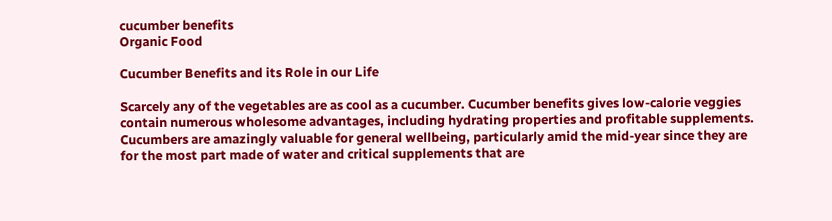cucumber benefits
Organic Food

Cucumber Benefits and its Role in our Life

Scarcely any of the vegetables are as cool as a cucumber. Cucumber benefits gives low-calorie veggies contain numerous wholesome advantages, including hydrating properties and profitable supplements. Cucumbers are amazingly valuable for general wellbeing, particularly amid the mid-year since they are for the most part made of water and critical supplements that are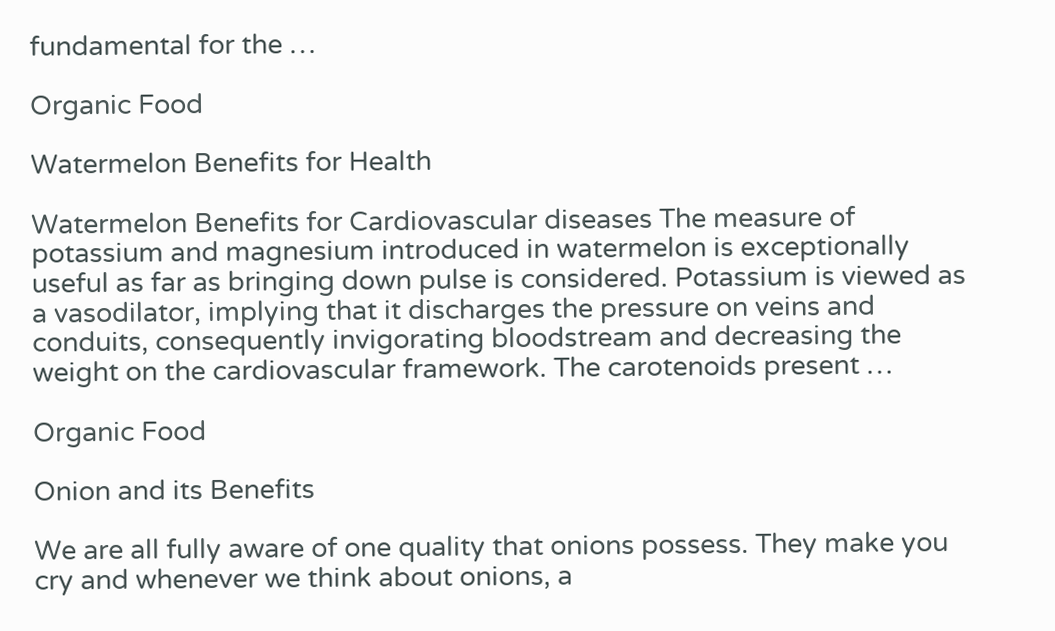fundamental for the …

Organic Food

Watermelon Benefits for Health

Watermelon Benefits for Cardiovascular diseases The measure of potassium and magnesium introduced in watermelon is exceptionally useful as far as bringing down pulse is considered. Potassium is viewed as a vasodilator, implying that it discharges the pressure on veins and conduits, consequently invigorating bloodstream and decreasing the weight on the cardiovascular framework. The carotenoids present …

Organic Food

Onion and its Benefits

We are all fully aware of one quality that onions possess. They make you cry and whenever we think about onions, a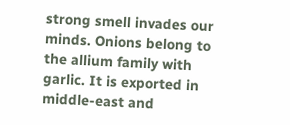strong smell invades our minds. Onions belong to the allium family with garlic. It is exported in middle-east and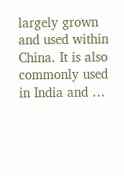largely grown and used within China. It is also commonly used in India and …